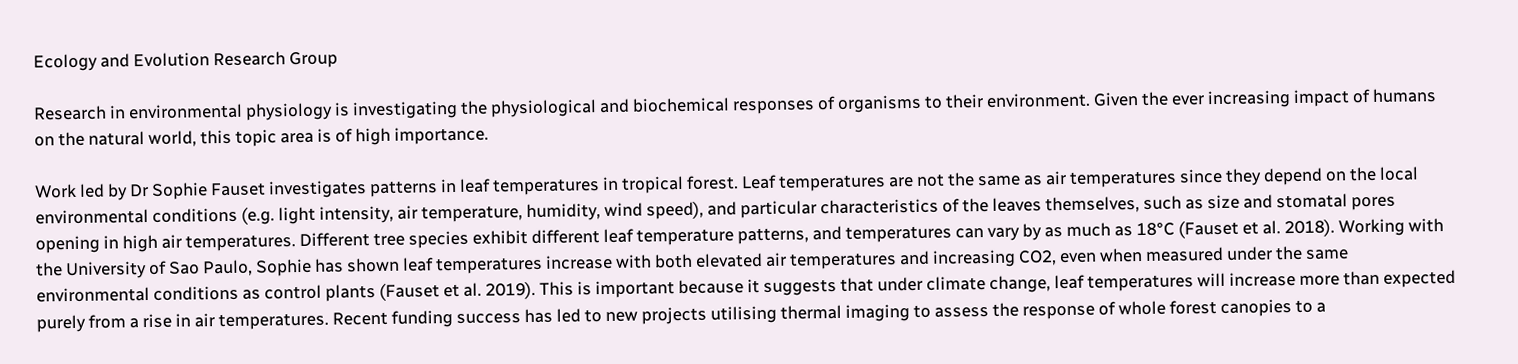Ecology and Evolution Research Group

Research in environmental physiology is investigating the physiological and biochemical responses of organisms to their environment. Given the ever increasing impact of humans on the natural world, this topic area is of high importance.

Work led by Dr Sophie Fauset investigates patterns in leaf temperatures in tropical forest. Leaf temperatures are not the same as air temperatures since they depend on the local environmental conditions (e.g. light intensity, air temperature, humidity, wind speed), and particular characteristics of the leaves themselves, such as size and stomatal pores opening in high air temperatures. Different tree species exhibit different leaf temperature patterns, and temperatures can vary by as much as 18°C (Fauset et al. 2018). Working with the University of Sao Paulo, Sophie has shown leaf temperatures increase with both elevated air temperatures and increasing CO2, even when measured under the same environmental conditions as control plants (Fauset et al. 2019). This is important because it suggests that under climate change, leaf temperatures will increase more than expected purely from a rise in air temperatures. Recent funding success has led to new projects utilising thermal imaging to assess the response of whole forest canopies to a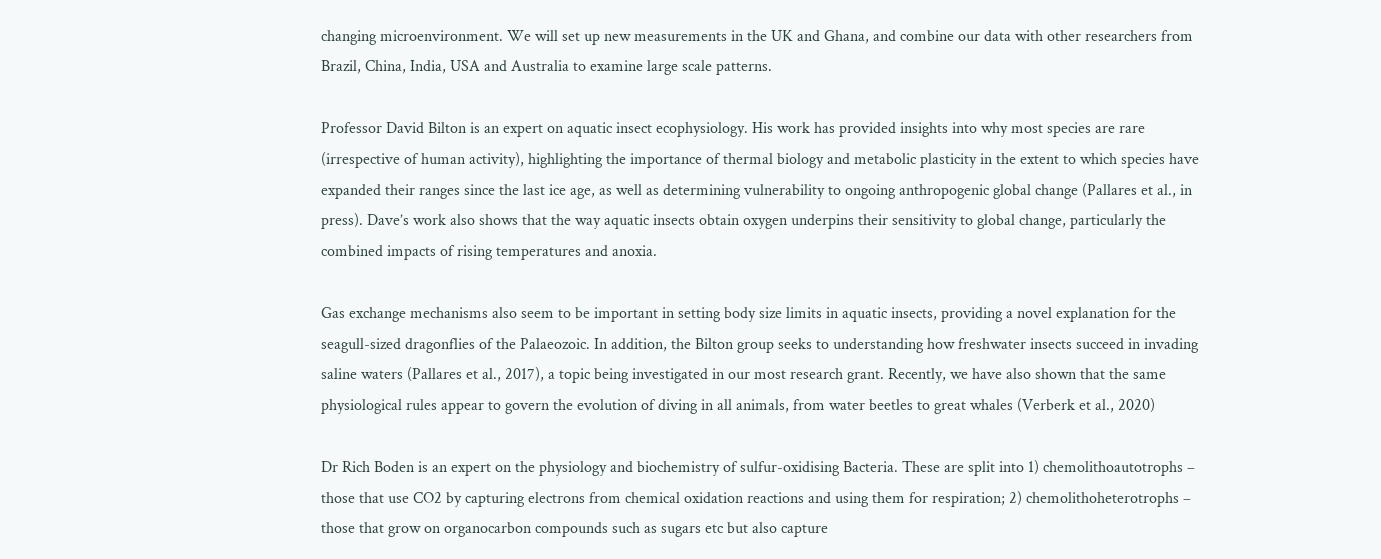changing microenvironment. We will set up new measurements in the UK and Ghana, and combine our data with other researchers from Brazil, China, India, USA and Australia to examine large scale patterns.

Professor David Bilton is an expert on aquatic insect ecophysiology. His work has provided insights into why most species are rare (irrespective of human activity), highlighting the importance of thermal biology and metabolic plasticity in the extent to which species have expanded their ranges since the last ice age, as well as determining vulnerability to ongoing anthropogenic global change (Pallares et al., in press). Dave’s work also shows that the way aquatic insects obtain oxygen underpins their sensitivity to global change, particularly the combined impacts of rising temperatures and anoxia.

Gas exchange mechanisms also seem to be important in setting body size limits in aquatic insects, providing a novel explanation for the seagull-sized dragonflies of the Palaeozoic. In addition, the Bilton group seeks to understanding how freshwater insects succeed in invading saline waters (Pallares et al., 2017), a topic being investigated in our most research grant. Recently, we have also shown that the same physiological rules appear to govern the evolution of diving in all animals, from water beetles to great whales (Verberk et al., 2020)

Dr Rich Boden is an expert on the physiology and biochemistry of sulfur-oxidising Bacteria. These are split into 1) chemolithoautotrophs – those that use CO2 by capturing electrons from chemical oxidation reactions and using them for respiration; 2) chemolithoheterotrophs – those that grow on organocarbon compounds such as sugars etc but also capture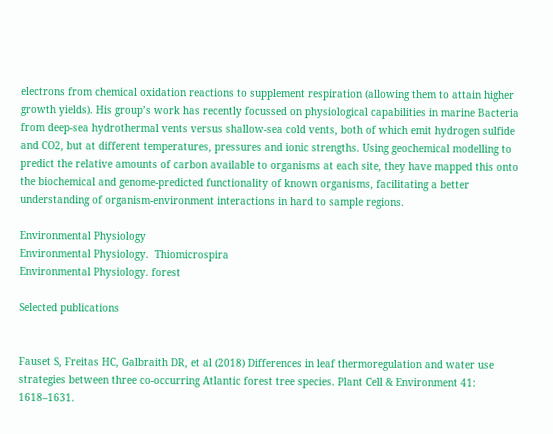electrons from chemical oxidation reactions to supplement respiration (allowing them to attain higher growth yields). His group’s work has recently focussed on physiological capabilities in marine Bacteria from deep-sea hydrothermal vents versus shallow-sea cold vents, both of which emit hydrogen sulfide and CO2, but at different temperatures, pressures and ionic strengths. Using geochemical modelling to predict the relative amounts of carbon available to organisms at each site, they have mapped this onto the biochemical and genome-predicted functionality of known organisms, facilitating a better understanding of organism-environment interactions in hard to sample regions.

Environmental Physiology
Environmental Physiology.  Thiomicrospira
Environmental Physiology. forest

Selected publications


Fauset S, Freitas HC, Galbraith DR, et al (2018) Differences in leaf thermoregulation and water use strategies between three co-occurring Atlantic forest tree species. Plant Cell & Environment 41: 1618–1631.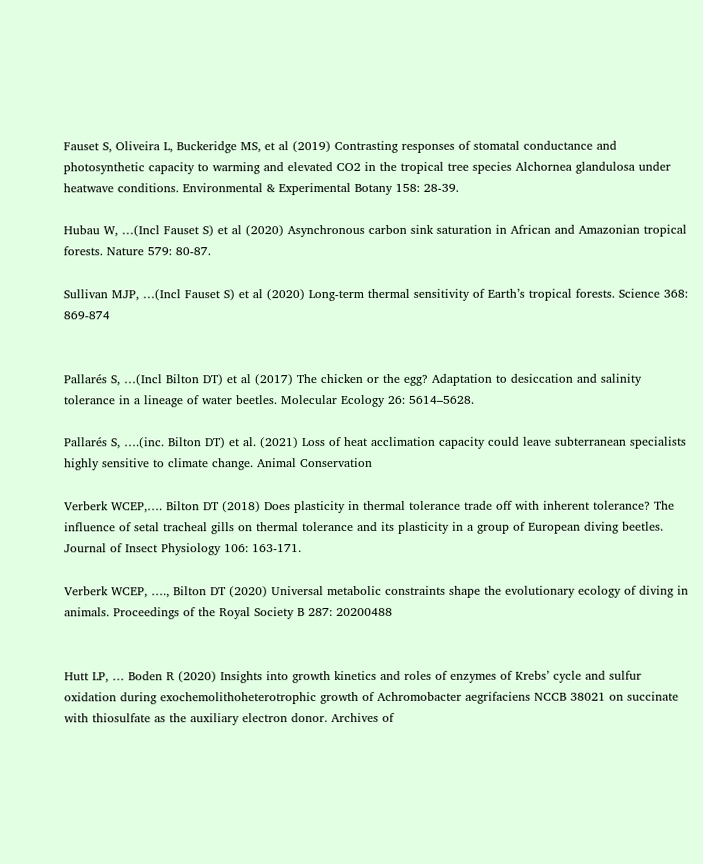Fauset S, Oliveira L, Buckeridge MS, et al (2019) Contrasting responses of stomatal conductance and photosynthetic capacity to warming and elevated CO2 in the tropical tree species Alchornea glandulosa under heatwave conditions. Environmental & Experimental Botany 158: 28-39.

Hubau W, …(Incl Fauset S) et al (2020) Asynchronous carbon sink saturation in African and Amazonian tropical forests. Nature 579: 80-87.

Sullivan MJP, …(Incl Fauset S) et al (2020) Long-term thermal sensitivity of Earth’s tropical forests. Science 368: 869-874


Pallarés S, …(Incl Bilton DT) et al (2017) The chicken or the egg? Adaptation to desiccation and salinity tolerance in a lineage of water beetles. Molecular Ecology 26: 5614–5628.

Pallarés S, ….(inc. Bilton DT) et al. (2021) Loss of heat acclimation capacity could leave subterranean specialists highly sensitive to climate change. Animal Conservation

Verberk WCEP,…. Bilton DT (2018) Does plasticity in thermal tolerance trade off with inherent tolerance? The influence of setal tracheal gills on thermal tolerance and its plasticity in a group of European diving beetles. Journal of Insect Physiology 106: 163-171.

Verberk WCEP, …., Bilton DT (2020) Universal metabolic constraints shape the evolutionary ecology of diving in animals. Proceedings of the Royal Society B 287: 20200488


Hutt LP, … Boden R (2020) Insights into growth kinetics and roles of enzymes of Krebs’ cycle and sulfur oxidation during exochemolithoheterotrophic growth of Achromobacter aegrifaciens NCCB 38021 on succinate with thiosulfate as the auxiliary electron donor. Archives of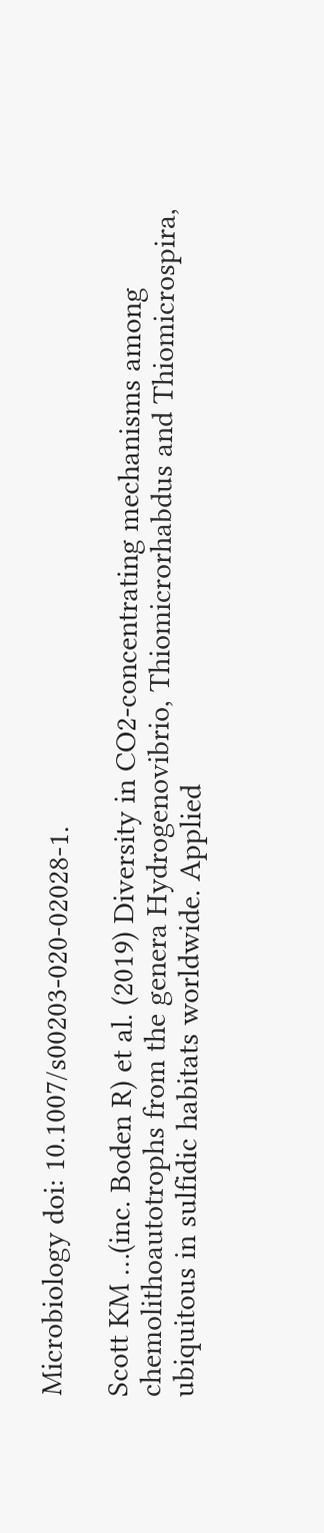Microbiology doi: 10.1007/s00203-020-02028-1.

Scott KM …(inc. Boden R) et al. (2019) Diversity in CO2-concentrating mechanisms among chemolithoautotrophs from the genera Hydrogenovibrio, Thiomicrorhabdus and Thiomicrospira, ubiquitous in sulfidic habitats worldwide. Applied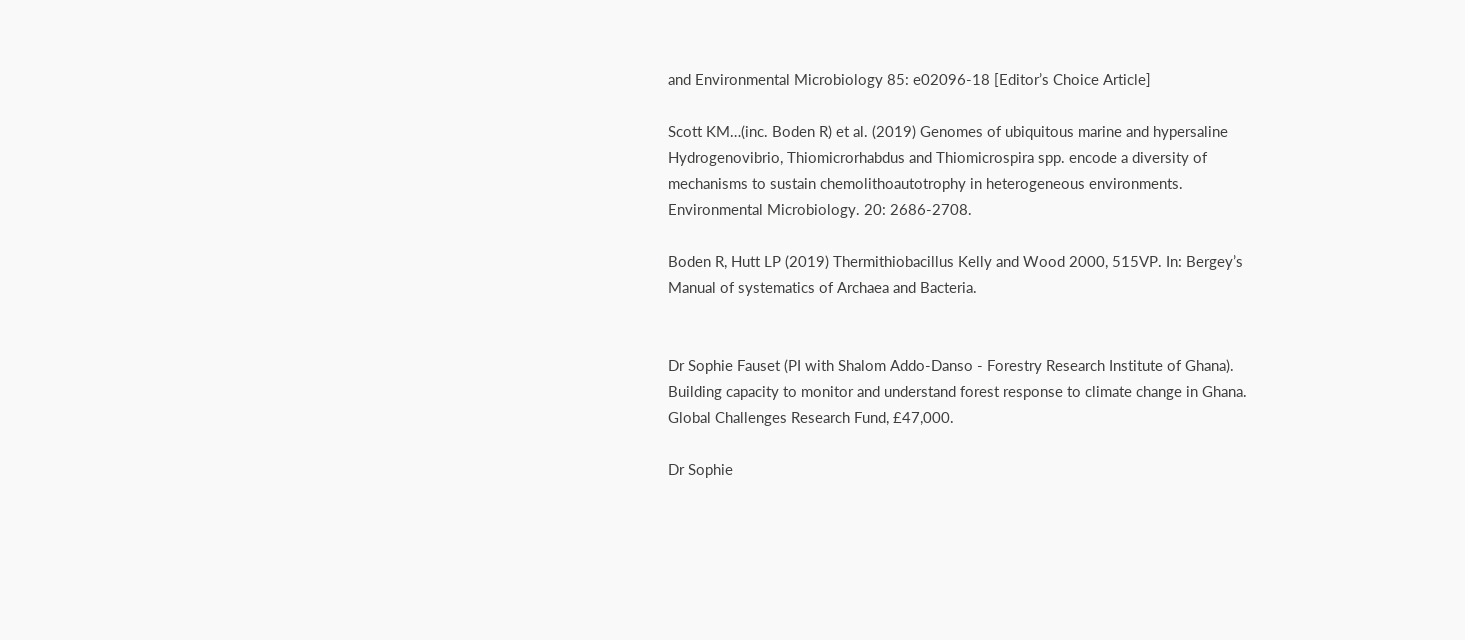and Environmental Microbiology 85: e02096-18 [Editor’s Choice Article]

Scott KM…(inc. Boden R) et al. (2019) Genomes of ubiquitous marine and hypersaline Hydrogenovibrio, Thiomicrorhabdus and Thiomicrospira spp. encode a diversity of mechanisms to sustain chemolithoautotrophy in heterogeneous environments. Environmental Microbiology. 20: 2686-2708.

Boden R, Hutt LP (2019) Thermithiobacillus Kelly and Wood 2000, 515VP. In: Bergey’s Manual of systematics of Archaea and Bacteria.


Dr Sophie Fauset (PI with Shalom Addo-Danso - Forestry Research Institute of Ghana). Building capacity to monitor and understand forest response to climate change in Ghana. Global Challenges Research Fund, £47,000.

Dr Sophie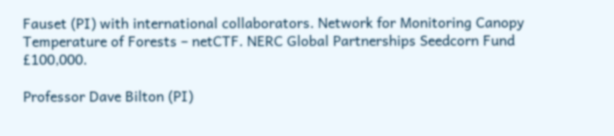Fauset (PI) with international collaborators. Network for Monitoring Canopy Temperature of Forests – netCTF. NERC Global Partnerships Seedcorn Fund £100,000.

Professor Dave Bilton (PI)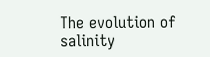The evolution of salinity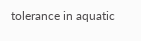tolerance in aquatic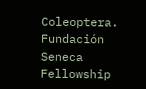Coleoptera. Fundación Seneca Fellowship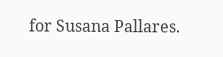for Susana Pallares.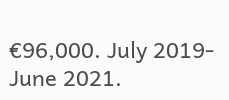€96,000. July 2019-June 2021.